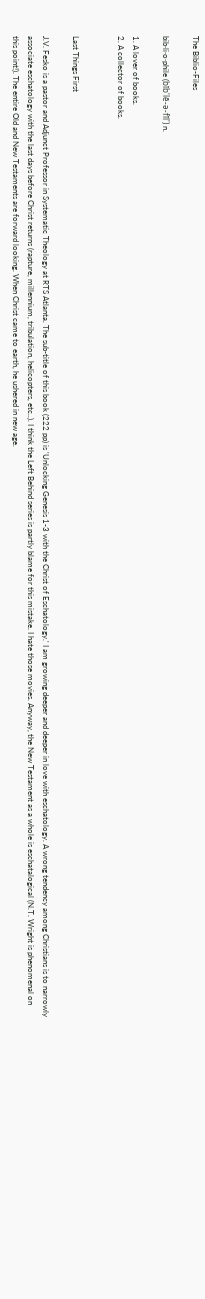The Biblio-Files

bib·li·o·phile (bĭb'lē-ə-fīl') n.

1. A lover of books.
2. A collector of books.


Last Things First

J.V. Fesko is a pastor and Adjunct Professor in Systematic Theology at RTS Atlanta. The sub-title of this book (222 pp) is 'Unlocking Genesis 1-3 with the Christ of Eschatology.' I am growing deeper and deeper in love with eschatology. A wrong tendency among Christians is to narrowly associate eschatology with the last days before Christ returns (rapture, millennium, tribulation, helicopters, etc..). I think the Left Behind series is partly blame for this mistake. I hate those movies. Anyway, the New Testament as a whole is eschatalogical (N.T. Wright is phenomenal on this point!). The entire Old and New Testaments are forward looking. When Christ came to earth, he ushered in new age.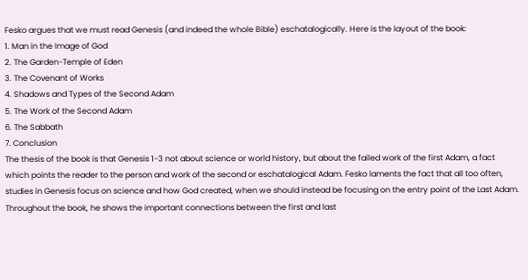Fesko argues that we must read Genesis (and indeed the whole Bible) eschatalogically. Here is the layout of the book:
1. Man in the Image of God
2. The Garden-Temple of Eden
3. The Covenant of Works
4. Shadows and Types of the Second Adam
5. The Work of the Second Adam
6. The Sabbath
7. Conclusion
The thesis of the book is that Genesis 1-3 not about science or world history, but about the failed work of the first Adam, a fact which points the reader to the person and work of the second or eschatalogical Adam. Fesko laments the fact that all too often, studies in Genesis focus on science and how God created, when we should instead be focusing on the entry point of the Last Adam. Throughout the book, he shows the important connections between the first and last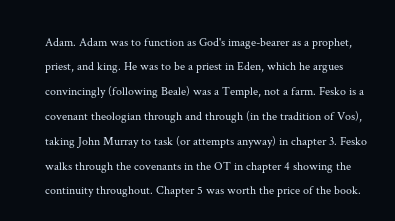Adam. Adam was to function as God's image-bearer as a prophet, priest, and king. He was to be a priest in Eden, which he argues convincingly (following Beale) was a Temple, not a farm. Fesko is a covenant theologian through and through (in the tradition of Vos), taking John Murray to task (or attempts anyway) in chapter 3. Fesko walks through the covenants in the OT in chapter 4 showing the continuity throughout. Chapter 5 was worth the price of the book.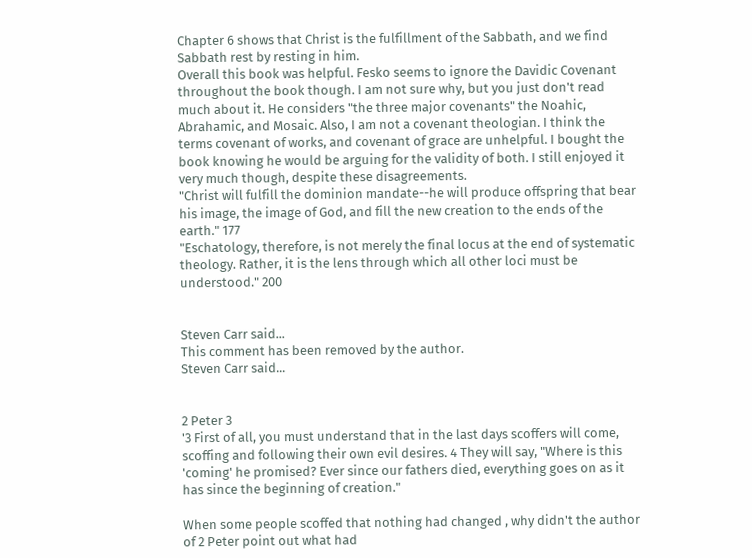Chapter 6 shows that Christ is the fulfillment of the Sabbath, and we find Sabbath rest by resting in him.
Overall this book was helpful. Fesko seems to ignore the Davidic Covenant throughout the book though. I am not sure why, but you just don't read much about it. He considers "the three major covenants" the Noahic, Abrahamic, and Mosaic. Also, I am not a covenant theologian. I think the terms covenant of works, and covenant of grace are unhelpful. I bought the book knowing he would be arguing for the validity of both. I still enjoyed it very much though, despite these disagreements.
"Christ will fulfill the dominion mandate--he will produce offspring that bear his image, the image of God, and fill the new creation to the ends of the earth." 177
"Eschatology, therefore, is not merely the final locus at the end of systematic theology. Rather, it is the lens through which all other loci must be understood." 200


Steven Carr said...
This comment has been removed by the author.
Steven Carr said...


2 Peter 3
'3 First of all, you must understand that in the last days scoffers will come, scoffing and following their own evil desires. 4 They will say, "Where is this 'coming' he promised? Ever since our fathers died, everything goes on as it has since the beginning of creation."

When some people scoffed that nothing had changed , why didn't the author of 2 Peter point out what had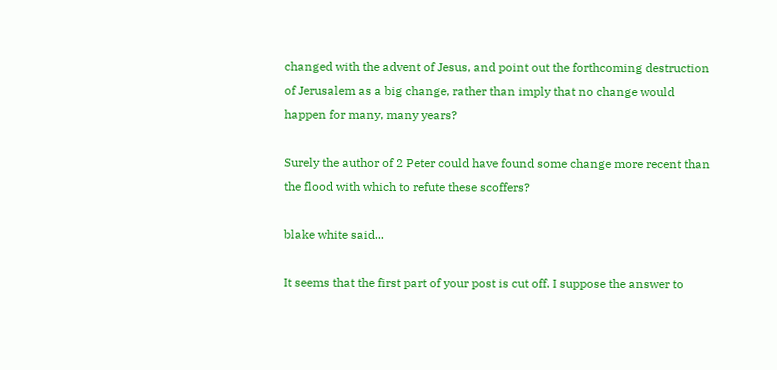changed with the advent of Jesus, and point out the forthcoming destruction of Jerusalem as a big change, rather than imply that no change would happen for many, many years?

Surely the author of 2 Peter could have found some change more recent than the flood with which to refute these scoffers?

blake white said...

It seems that the first part of your post is cut off. I suppose the answer to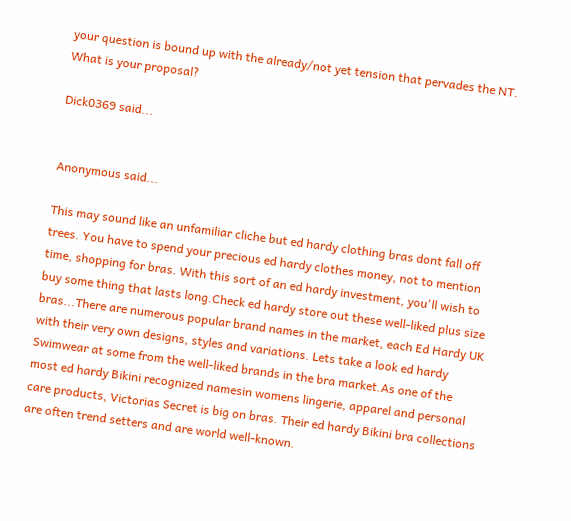your question is bound up with the already/not yet tension that pervades the NT. What is your proposal?

Dick0369 said...


Anonymous said...

This may sound like an unfamiliar cliche but ed hardy clothing bras dont fall off trees. You have to spend your precious ed hardy clothes money, not to mention time, shopping for bras. With this sort of an ed hardy investment, you'll wish to buy some thing that lasts long.Check ed hardy store out these well-liked plus size bras...There are numerous popular brand names in the market, each Ed Hardy UK with their very own designs, styles and variations. Lets take a look ed hardy Swimwear at some from the well-liked brands in the bra market.As one of the most ed hardy Bikini recognized namesin womens lingerie, apparel and personal care products, Victorias Secret is big on bras. Their ed hardy Bikini bra collections are often trend setters and are world well-known.